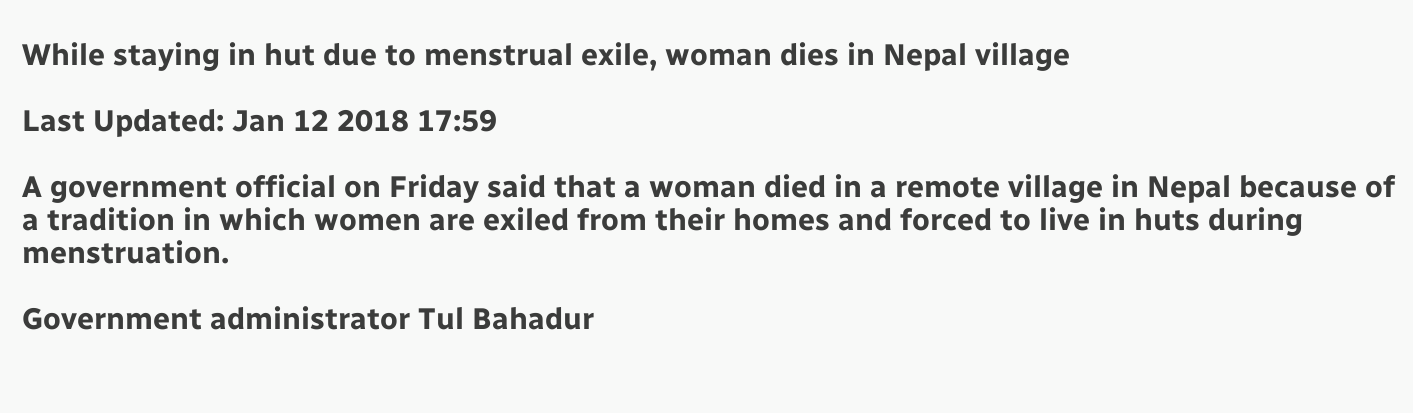While staying in hut due to menstrual exile, woman dies in Nepal village

Last Updated: Jan 12 2018 17:59

A government official on Friday said that a woman died in a remote village in Nepal because of a tradition in which women are exiled from their homes and forced to live in huts during menstruation.

Government administrator Tul Bahadur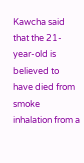Kawcha said that the 21-year-old is believed to have died from smoke inhalation from a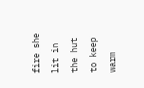fire she lit in the hut to keep warm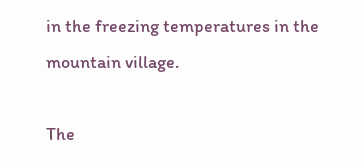in the freezing temperatures in the mountain village.

The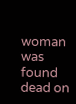woman was found dead on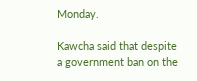Monday.

Kawcha said that despite a government ban on the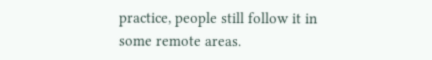practice, people still follow it in some remote areas.